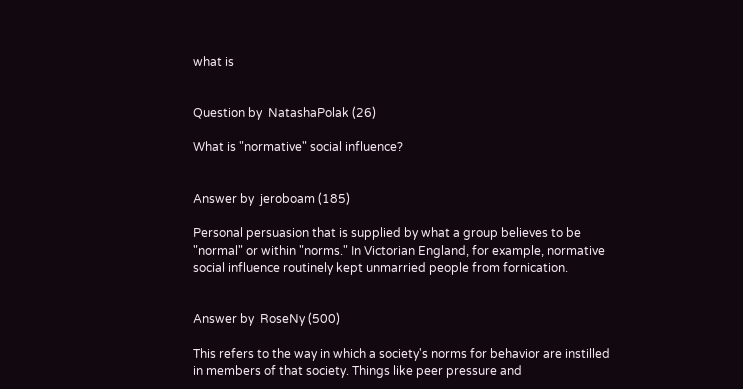what is


Question by  NatashaPolak (26)

What is "normative" social influence?


Answer by  jeroboam (185)

Personal persuasion that is supplied by what a group believes to be "normal" or within "norms." In Victorian England, for example, normative social influence routinely kept unmarried people from fornication.


Answer by  RoseNy (500)

This refers to the way in which a society's norms for behavior are instilled in members of that society. Things like peer pressure and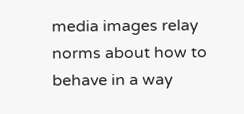media images relay norms about how to behave in a way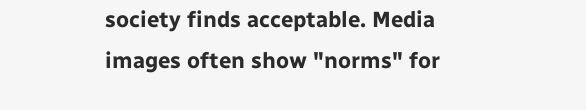society finds acceptable. Media images often show "norms" for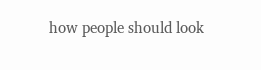how people should look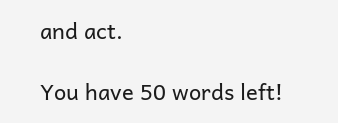and act.

You have 50 words left!